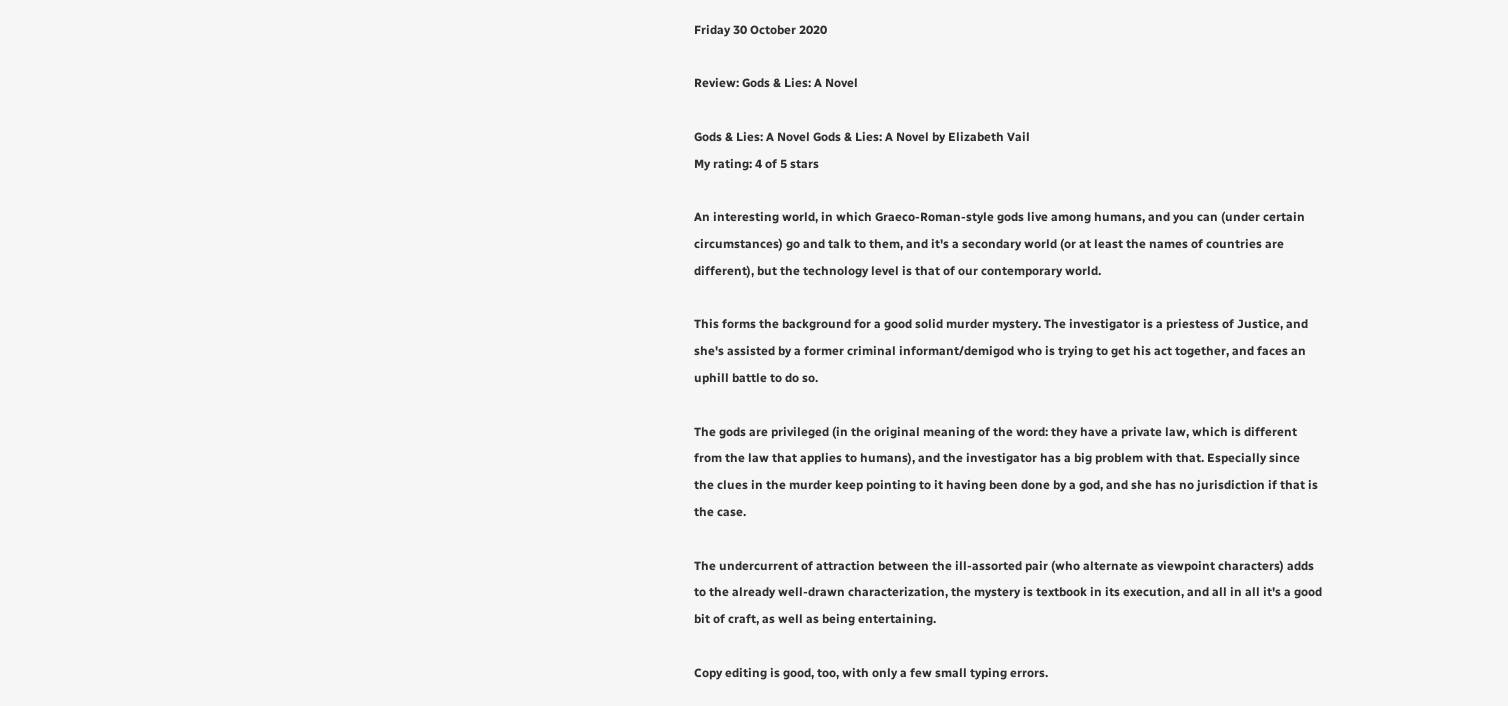Friday 30 October 2020

Review: Gods & Lies: A Novel

Gods & Lies: A Novel Gods & Lies: A Novel by Elizabeth Vail
My rating: 4 of 5 stars

An interesting world, in which Graeco-Roman-style gods live among humans, and you can (under certain circumstances) go and talk to them, and it's a secondary world (or at least the names of countries are different), but the technology level is that of our contemporary world.

This forms the background for a good solid murder mystery. The investigator is a priestess of Justice, and she's assisted by a former criminal informant/demigod who is trying to get his act together, and faces an uphill battle to do so.

The gods are privileged (in the original meaning of the word: they have a private law, which is different from the law that applies to humans), and the investigator has a big problem with that. Especially since the clues in the murder keep pointing to it having been done by a god, and she has no jurisdiction if that is the case.

The undercurrent of attraction between the ill-assorted pair (who alternate as viewpoint characters) adds to the already well-drawn characterization, the mystery is textbook in its execution, and all in all it's a good bit of craft, as well as being entertaining.

Copy editing is good, too, with only a few small typing errors.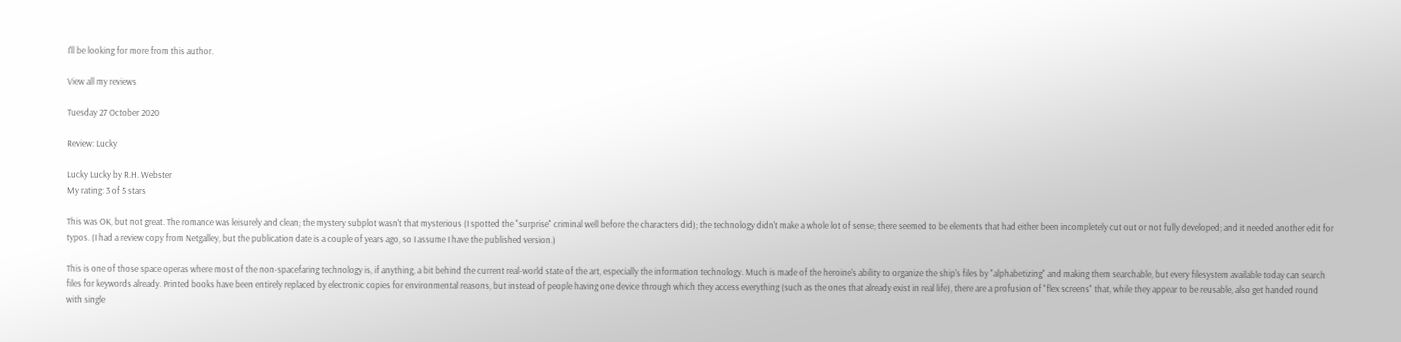I'll be looking for more from this author.

View all my reviews

Tuesday 27 October 2020

Review: Lucky

Lucky Lucky by R.H. Webster
My rating: 3 of 5 stars

This was OK, but not great. The romance was leisurely and clean; the mystery subplot wasn't that mysterious (I spotted the "surprise" criminal well before the characters did); the technology didn't make a whole lot of sense; there seemed to be elements that had either been incompletely cut out or not fully developed; and it needed another edit for typos. (I had a review copy from Netgalley, but the publication date is a couple of years ago, so I assume I have the published version.)

This is one of those space operas where most of the non-spacefaring technology is, if anything, a bit behind the current real-world state of the art, especially the information technology. Much is made of the heroine's ability to organize the ship's files by "alphabetizing" and making them searchable, but every filesystem available today can search files for keywords already. Printed books have been entirely replaced by electronic copies for environmental reasons, but instead of people having one device through which they access everything (such as the ones that already exist in real life), there are a profusion of "flex screens" that, while they appear to be reusable, also get handed round with single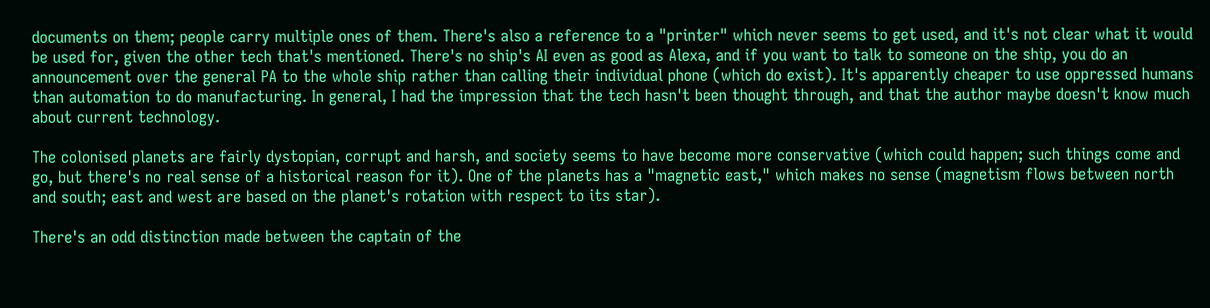documents on them; people carry multiple ones of them. There's also a reference to a "printer" which never seems to get used, and it's not clear what it would be used for, given the other tech that's mentioned. There's no ship's AI even as good as Alexa, and if you want to talk to someone on the ship, you do an announcement over the general PA to the whole ship rather than calling their individual phone (which do exist). It's apparently cheaper to use oppressed humans than automation to do manufacturing. In general, I had the impression that the tech hasn't been thought through, and that the author maybe doesn't know much about current technology.

The colonised planets are fairly dystopian, corrupt and harsh, and society seems to have become more conservative (which could happen; such things come and go, but there's no real sense of a historical reason for it). One of the planets has a "magnetic east," which makes no sense (magnetism flows between north and south; east and west are based on the planet's rotation with respect to its star).

There's an odd distinction made between the captain of the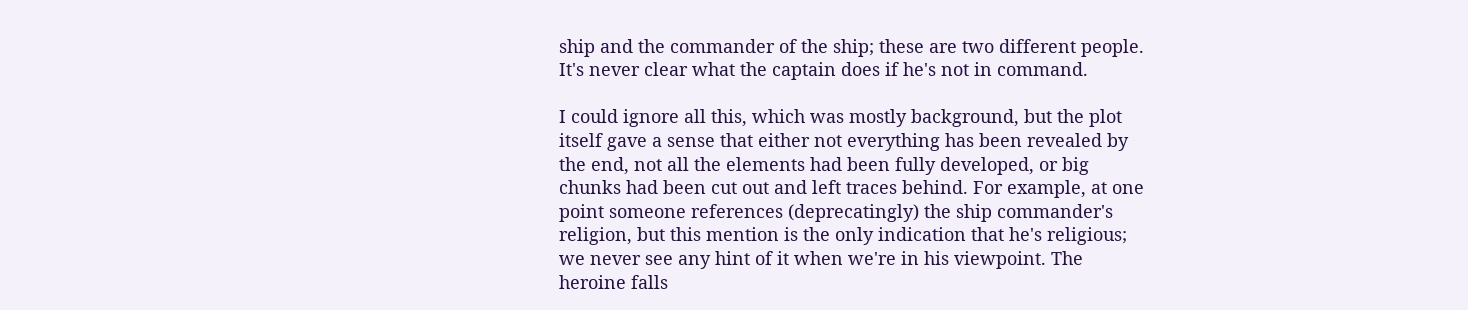ship and the commander of the ship; these are two different people. It's never clear what the captain does if he's not in command.

I could ignore all this, which was mostly background, but the plot itself gave a sense that either not everything has been revealed by the end, not all the elements had been fully developed, or big chunks had been cut out and left traces behind. For example, at one point someone references (deprecatingly) the ship commander's religion, but this mention is the only indication that he's religious; we never see any hint of it when we're in his viewpoint. The heroine falls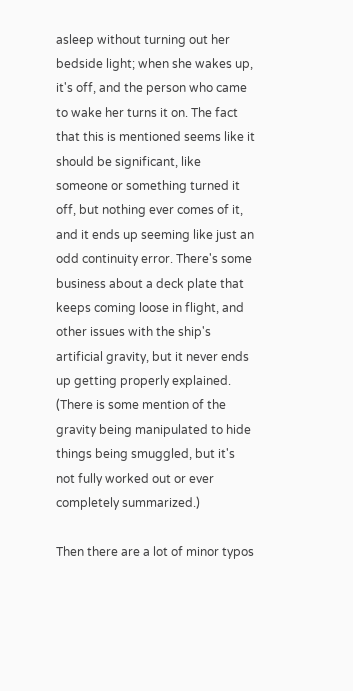asleep without turning out her bedside light; when she wakes up, it's off, and the person who came to wake her turns it on. The fact that this is mentioned seems like it should be significant, like someone or something turned it off, but nothing ever comes of it, and it ends up seeming like just an odd continuity error. There's some business about a deck plate that keeps coming loose in flight, and other issues with the ship's artificial gravity, but it never ends up getting properly explained. (There is some mention of the gravity being manipulated to hide things being smuggled, but it's not fully worked out or ever completely summarized.)

Then there are a lot of minor typos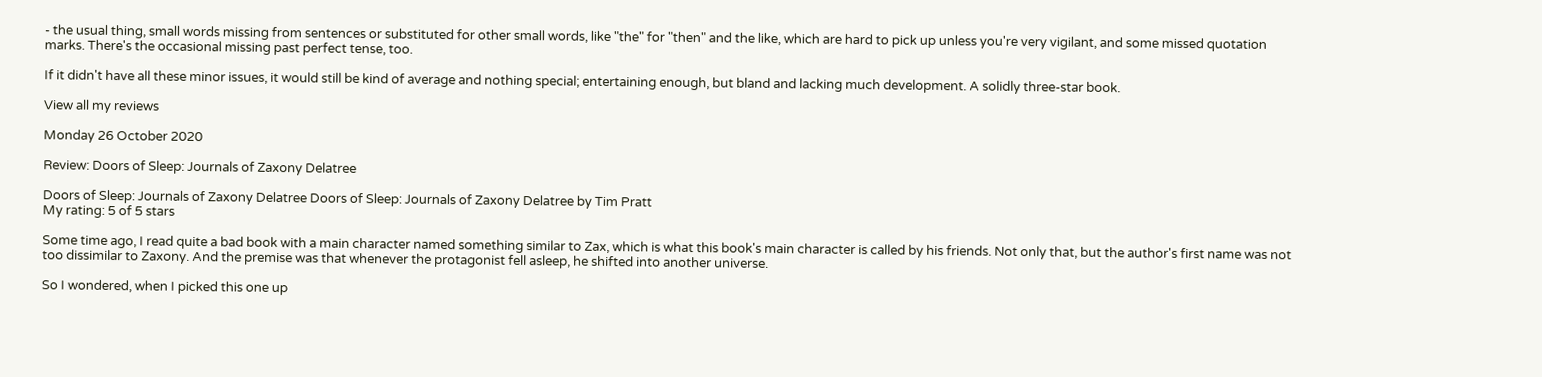- the usual thing, small words missing from sentences or substituted for other small words, like "the" for "then" and the like, which are hard to pick up unless you're very vigilant, and some missed quotation marks. There's the occasional missing past perfect tense, too.

If it didn't have all these minor issues, it would still be kind of average and nothing special; entertaining enough, but bland and lacking much development. A solidly three-star book.

View all my reviews

Monday 26 October 2020

Review: Doors of Sleep: Journals of Zaxony Delatree

Doors of Sleep: Journals of Zaxony Delatree Doors of Sleep: Journals of Zaxony Delatree by Tim Pratt
My rating: 5 of 5 stars

Some time ago, I read quite a bad book with a main character named something similar to Zax, which is what this book's main character is called by his friends. Not only that, but the author's first name was not too dissimilar to Zaxony. And the premise was that whenever the protagonist fell asleep, he shifted into another universe.

So I wondered, when I picked this one up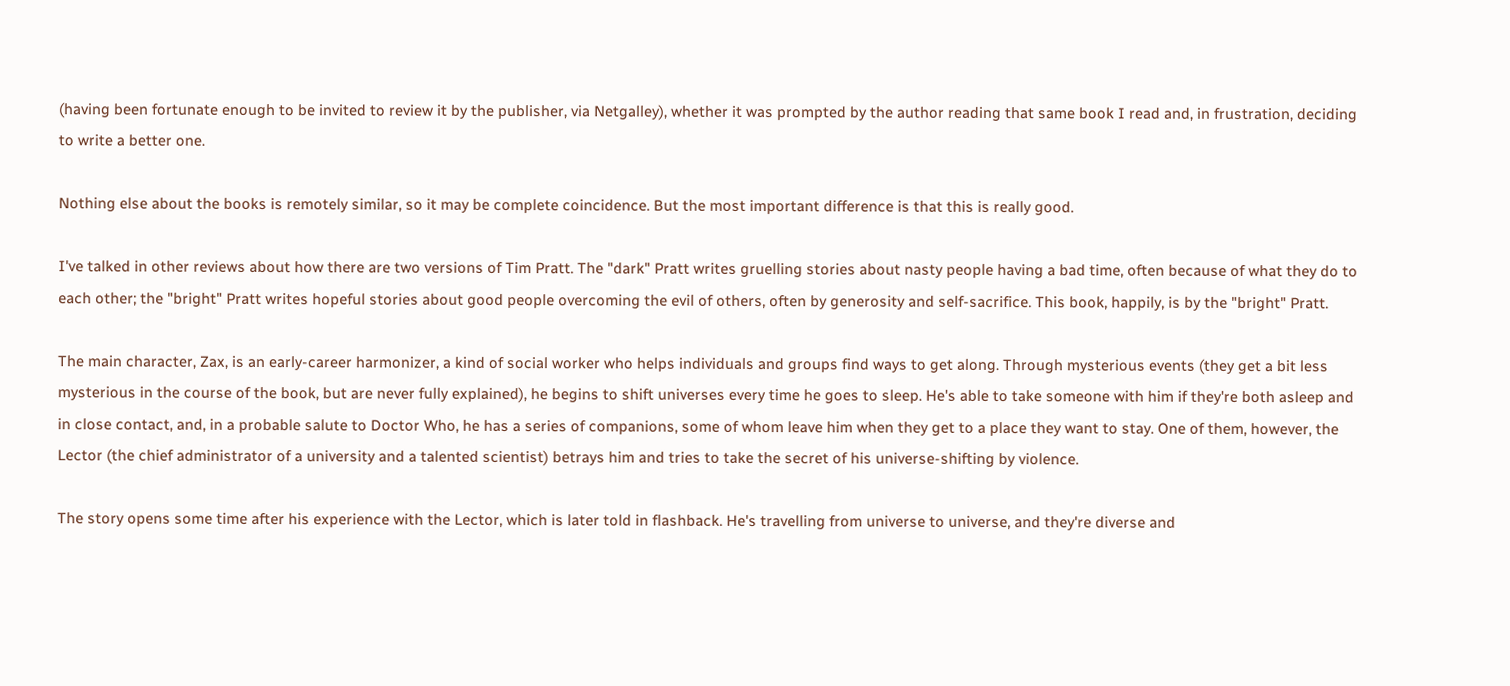(having been fortunate enough to be invited to review it by the publisher, via Netgalley), whether it was prompted by the author reading that same book I read and, in frustration, deciding to write a better one.

Nothing else about the books is remotely similar, so it may be complete coincidence. But the most important difference is that this is really good.

I've talked in other reviews about how there are two versions of Tim Pratt. The "dark" Pratt writes gruelling stories about nasty people having a bad time, often because of what they do to each other; the "bright" Pratt writes hopeful stories about good people overcoming the evil of others, often by generosity and self-sacrifice. This book, happily, is by the "bright" Pratt.

The main character, Zax, is an early-career harmonizer, a kind of social worker who helps individuals and groups find ways to get along. Through mysterious events (they get a bit less mysterious in the course of the book, but are never fully explained), he begins to shift universes every time he goes to sleep. He's able to take someone with him if they're both asleep and in close contact, and, in a probable salute to Doctor Who, he has a series of companions, some of whom leave him when they get to a place they want to stay. One of them, however, the Lector (the chief administrator of a university and a talented scientist) betrays him and tries to take the secret of his universe-shifting by violence.

The story opens some time after his experience with the Lector, which is later told in flashback. He's travelling from universe to universe, and they're diverse and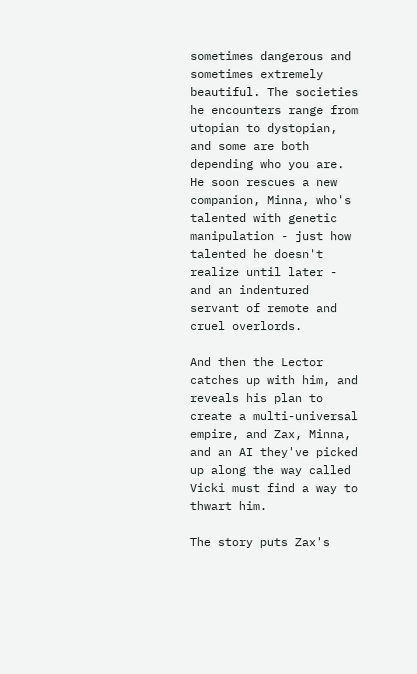sometimes dangerous and sometimes extremely beautiful. The societies he encounters range from utopian to dystopian, and some are both depending who you are. He soon rescues a new companion, Minna, who's talented with genetic manipulation - just how talented he doesn't realize until later - and an indentured servant of remote and cruel overlords.

And then the Lector catches up with him, and reveals his plan to create a multi-universal empire, and Zax, Minna, and an AI they've picked up along the way called Vicki must find a way to thwart him.

The story puts Zax's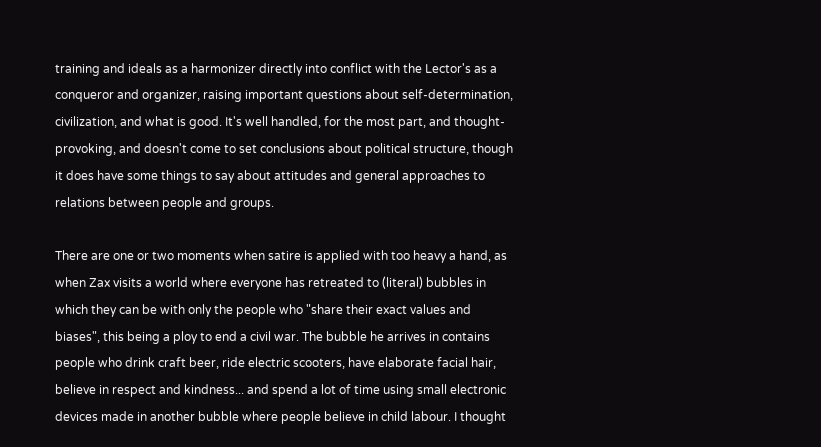training and ideals as a harmonizer directly into conflict with the Lector's as a conqueror and organizer, raising important questions about self-determination, civilization, and what is good. It's well handled, for the most part, and thought-provoking, and doesn't come to set conclusions about political structure, though it does have some things to say about attitudes and general approaches to relations between people and groups.

There are one or two moments when satire is applied with too heavy a hand, as when Zax visits a world where everyone has retreated to (literal) bubbles in which they can be with only the people who "share their exact values and biases", this being a ploy to end a civil war. The bubble he arrives in contains people who drink craft beer, ride electric scooters, have elaborate facial hair, believe in respect and kindness... and spend a lot of time using small electronic devices made in another bubble where people believe in child labour. I thought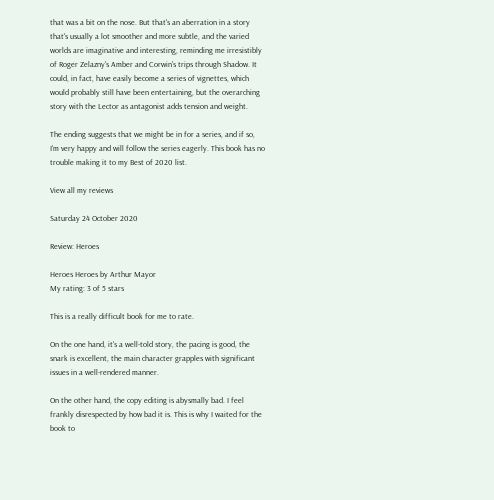that was a bit on the nose. But that's an aberration in a story that's usually a lot smoother and more subtle, and the varied worlds are imaginative and interesting, reminding me irresistibly of Roger Zelazny's Amber and Corwin's trips through Shadow. It could, in fact, have easily become a series of vignettes, which would probably still have been entertaining, but the overarching story with the Lector as antagonist adds tension and weight.

The ending suggests that we might be in for a series, and if so, I'm very happy and will follow the series eagerly. This book has no trouble making it to my Best of 2020 list.

View all my reviews

Saturday 24 October 2020

Review: Heroes

Heroes Heroes by Arthur Mayor
My rating: 3 of 5 stars

This is a really difficult book for me to rate.

On the one hand, it's a well-told story, the pacing is good, the snark is excellent, the main character grapples with significant issues in a well-rendered manner.

On the other hand, the copy editing is abysmally bad. I feel frankly disrespected by how bad it is. This is why I waited for the book to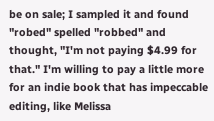be on sale; I sampled it and found "robed" spelled "robbed" and thought, "I'm not paying $4.99 for that." I'm willing to pay a little more for an indie book that has impeccable editing, like Melissa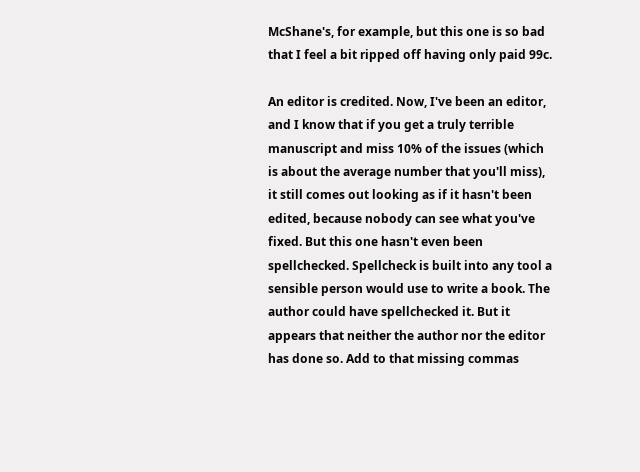McShane's, for example, but this one is so bad that I feel a bit ripped off having only paid 99c.

An editor is credited. Now, I've been an editor, and I know that if you get a truly terrible manuscript and miss 10% of the issues (which is about the average number that you'll miss), it still comes out looking as if it hasn't been edited, because nobody can see what you've fixed. But this one hasn't even been spellchecked. Spellcheck is built into any tool a sensible person would use to write a book. The author could have spellchecked it. But it appears that neither the author nor the editor has done so. Add to that missing commas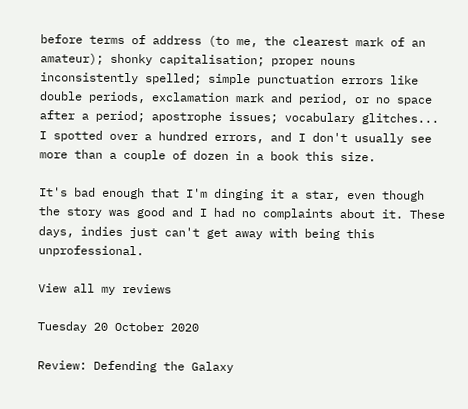before terms of address (to me, the clearest mark of an amateur); shonky capitalisation; proper nouns inconsistently spelled; simple punctuation errors like double periods, exclamation mark and period, or no space after a period; apostrophe issues; vocabulary glitches... I spotted over a hundred errors, and I don't usually see more than a couple of dozen in a book this size.

It's bad enough that I'm dinging it a star, even though the story was good and I had no complaints about it. These days, indies just can't get away with being this unprofessional.

View all my reviews

Tuesday 20 October 2020

Review: Defending the Galaxy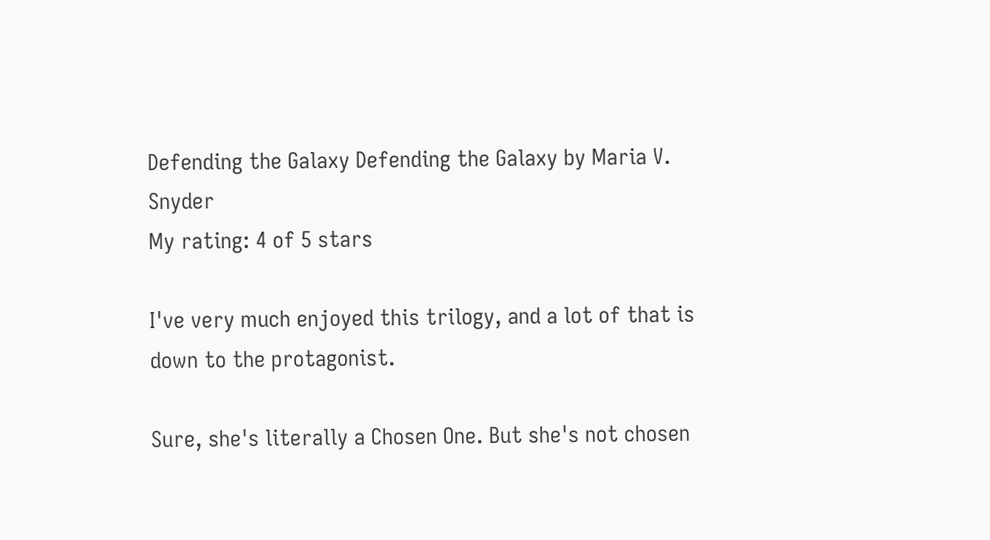Defending the Galaxy Defending the Galaxy by Maria V. Snyder
My rating: 4 of 5 stars

I've very much enjoyed this trilogy, and a lot of that is down to the protagonist.

Sure, she's literally a Chosen One. But she's not chosen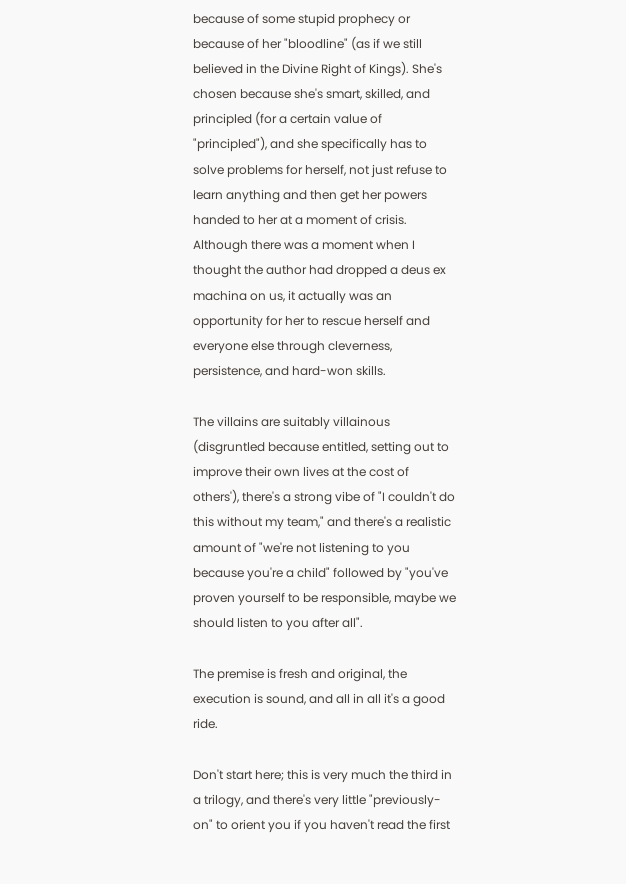because of some stupid prophecy or because of her "bloodline" (as if we still believed in the Divine Right of Kings). She's chosen because she's smart, skilled, and principled (for a certain value of "principled"), and she specifically has to solve problems for herself, not just refuse to learn anything and then get her powers handed to her at a moment of crisis. Although there was a moment when I thought the author had dropped a deus ex machina on us, it actually was an opportunity for her to rescue herself and everyone else through cleverness, persistence, and hard-won skills.

The villains are suitably villainous (disgruntled because entitled, setting out to improve their own lives at the cost of others'), there's a strong vibe of "I couldn't do this without my team," and there's a realistic amount of "we're not listening to you because you're a child" followed by "you've proven yourself to be responsible, maybe we should listen to you after all".

The premise is fresh and original, the execution is sound, and all in all it's a good ride.

Don't start here; this is very much the third in a trilogy, and there's very little "previously-on" to orient you if you haven't read the first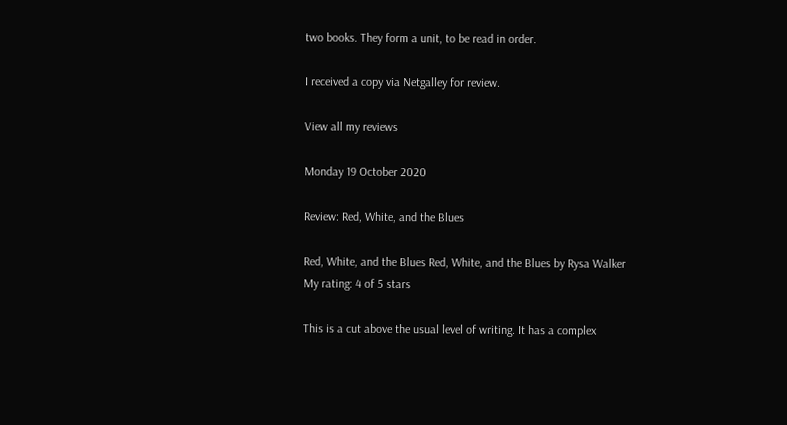two books. They form a unit, to be read in order.

I received a copy via Netgalley for review.

View all my reviews

Monday 19 October 2020

Review: Red, White, and the Blues

Red, White, and the Blues Red, White, and the Blues by Rysa Walker
My rating: 4 of 5 stars

This is a cut above the usual level of writing. It has a complex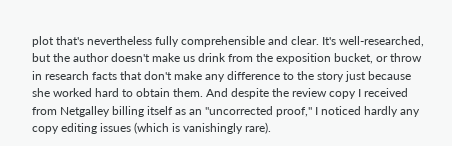plot that's nevertheless fully comprehensible and clear. It's well-researched, but the author doesn't make us drink from the exposition bucket, or throw in research facts that don't make any difference to the story just because she worked hard to obtain them. And despite the review copy I received from Netgalley billing itself as an "uncorrected proof," I noticed hardly any copy editing issues (which is vanishingly rare).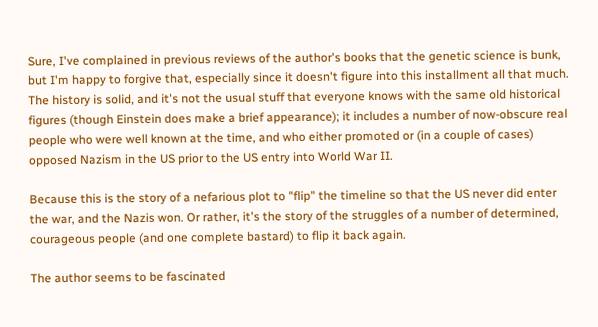Sure, I've complained in previous reviews of the author's books that the genetic science is bunk, but I'm happy to forgive that, especially since it doesn't figure into this installment all that much. The history is solid, and it's not the usual stuff that everyone knows with the same old historical figures (though Einstein does make a brief appearance); it includes a number of now-obscure real people who were well known at the time, and who either promoted or (in a couple of cases) opposed Nazism in the US prior to the US entry into World War II.

Because this is the story of a nefarious plot to "flip" the timeline so that the US never did enter the war, and the Nazis won. Or rather, it's the story of the struggles of a number of determined, courageous people (and one complete bastard) to flip it back again.

The author seems to be fascinated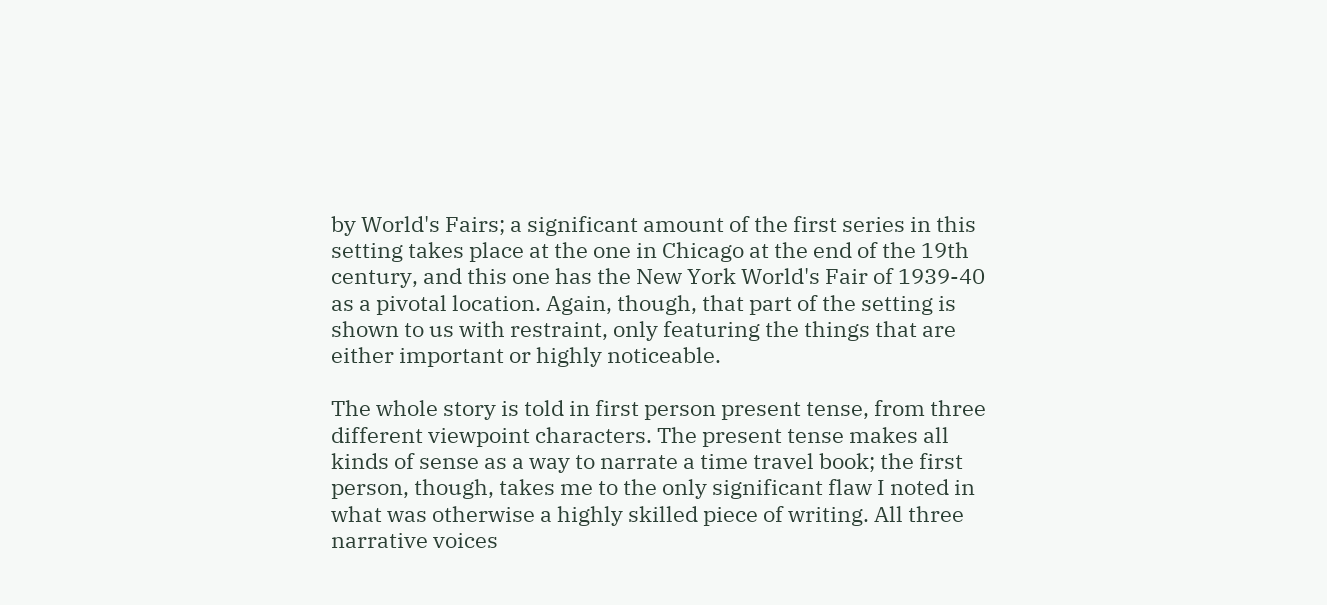by World's Fairs; a significant amount of the first series in this setting takes place at the one in Chicago at the end of the 19th century, and this one has the New York World's Fair of 1939-40 as a pivotal location. Again, though, that part of the setting is shown to us with restraint, only featuring the things that are either important or highly noticeable.

The whole story is told in first person present tense, from three different viewpoint characters. The present tense makes all kinds of sense as a way to narrate a time travel book; the first person, though, takes me to the only significant flaw I noted in what was otherwise a highly skilled piece of writing. All three narrative voices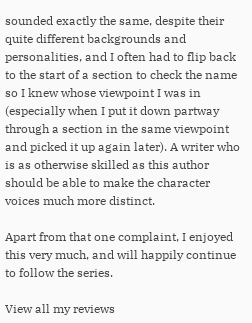sounded exactly the same, despite their quite different backgrounds and personalities, and I often had to flip back to the start of a section to check the name so I knew whose viewpoint I was in (especially when I put it down partway through a section in the same viewpoint and picked it up again later). A writer who is as otherwise skilled as this author should be able to make the character voices much more distinct.

Apart from that one complaint, I enjoyed this very much, and will happily continue to follow the series.

View all my reviews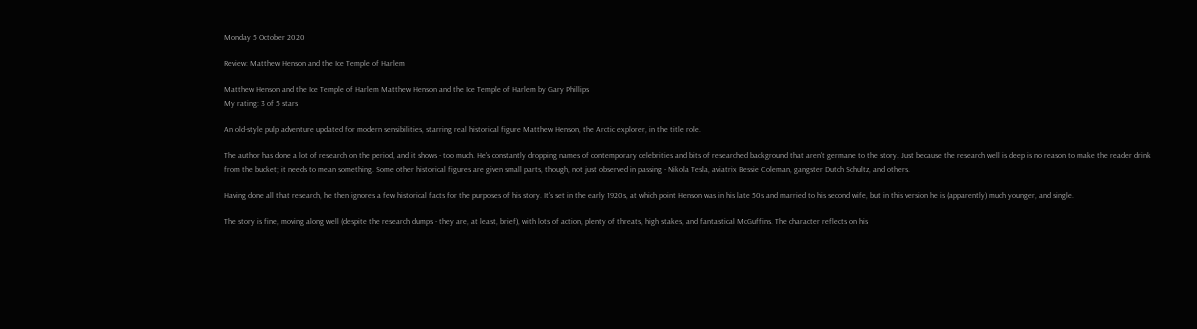Monday 5 October 2020

Review: Matthew Henson and the Ice Temple of Harlem

Matthew Henson and the Ice Temple of Harlem Matthew Henson and the Ice Temple of Harlem by Gary Phillips
My rating: 3 of 5 stars

An old-style pulp adventure updated for modern sensibilities, starring real historical figure Matthew Henson, the Arctic explorer, in the title role.

The author has done a lot of research on the period, and it shows - too much. He's constantly dropping names of contemporary celebrities and bits of researched background that aren't germane to the story. Just because the research well is deep is no reason to make the reader drink from the bucket; it needs to mean something. Some other historical figures are given small parts, though, not just observed in passing - Nikola Tesla, aviatrix Bessie Coleman, gangster Dutch Schultz, and others.

Having done all that research, he then ignores a few historical facts for the purposes of his story. It's set in the early 1920s, at which point Henson was in his late 50s and married to his second wife, but in this version he is (apparently) much younger, and single.

The story is fine, moving along well (despite the research dumps - they are, at least, brief), with lots of action, plenty of threats, high stakes, and fantastical McGuffins. The character reflects on his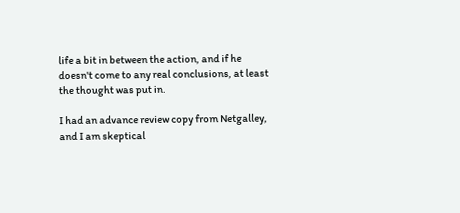life a bit in between the action, and if he doesn't come to any real conclusions, at least the thought was put in.

I had an advance review copy from Netgalley, and I am skeptical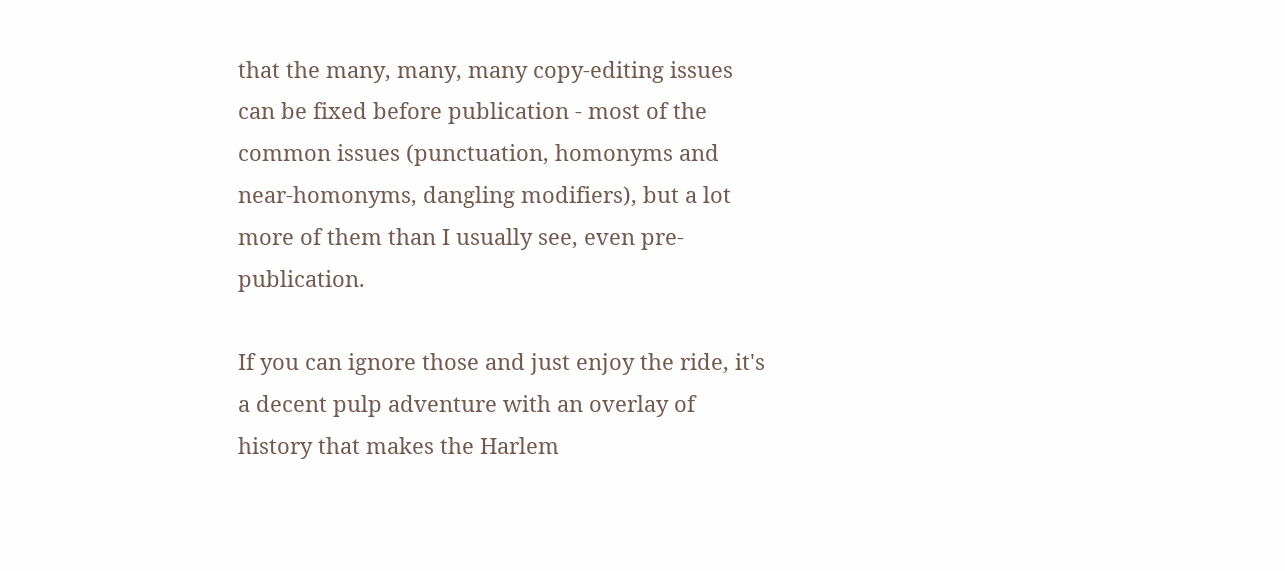that the many, many, many copy-editing issues can be fixed before publication - most of the common issues (punctuation, homonyms and near-homonyms, dangling modifiers), but a lot more of them than I usually see, even pre-publication.

If you can ignore those and just enjoy the ride, it's a decent pulp adventure with an overlay of history that makes the Harlem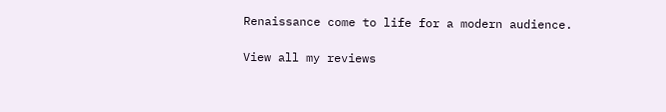Renaissance come to life for a modern audience.

View all my reviews